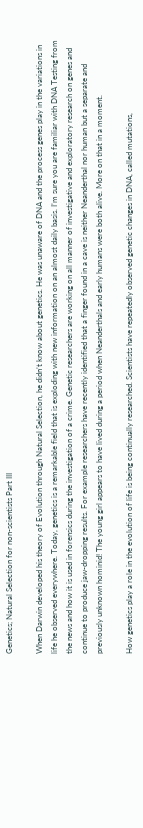Genetics; Natural Selection for non-scientists Part III

When Darwin developed his theory of Evolution through Natural Selection, he didn’t know about genetics. He was unaware of DNA and the process genes play in the variations in life he observed everywhere. Today, genetics is a remarkable field that is exploding with new information on an almost daily basis. I’m sure you are familiar with DNA Testing from the news and how it is used in forensics during the investigation of a crime. Genetic researchers are working on all manner of investigative and exploratory research on genes and continue to produce jaw-dropping results. For example researchers have recently identified that a finger found in a cave is neither Neanderthal nor human but a separate and previously unknown hominid! The young girl appears to have lived during a period when Neanderthals and early humans were both alive. More on that in a moment.

How genetics play a role in the evolution of life is being continually researched. Scientists have repeatedly observed genetic changes in DNA, called mutations,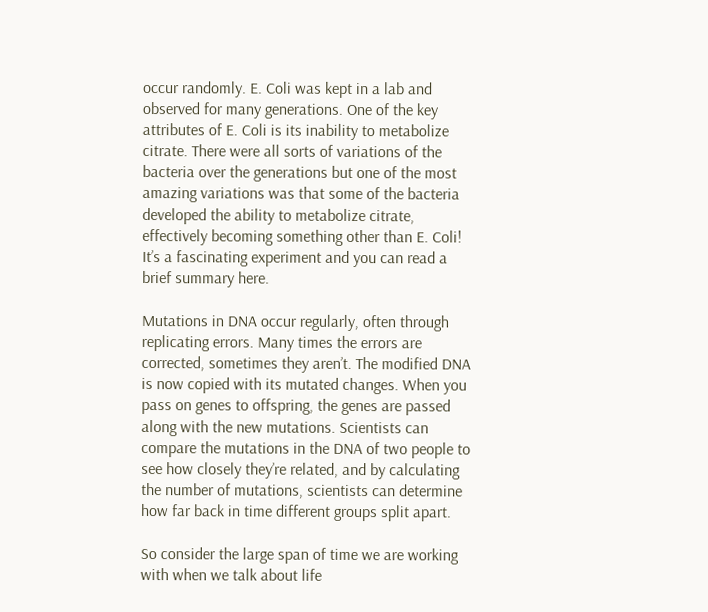occur randomly. E. Coli was kept in a lab and observed for many generations. One of the key attributes of E. Coli is its inability to metabolize citrate. There were all sorts of variations of the bacteria over the generations but one of the most amazing variations was that some of the bacteria developed the ability to metabolize citrate, effectively becoming something other than E. Coli! It’s a fascinating experiment and you can read a brief summary here.

Mutations in DNA occur regularly, often through replicating errors. Many times the errors are corrected, sometimes they aren’t. The modified DNA is now copied with its mutated changes. When you pass on genes to offspring, the genes are passed along with the new mutations. Scientists can compare the mutations in the DNA of two people to see how closely they’re related, and by calculating the number of mutations, scientists can determine how far back in time different groups split apart.

So consider the large span of time we are working with when we talk about life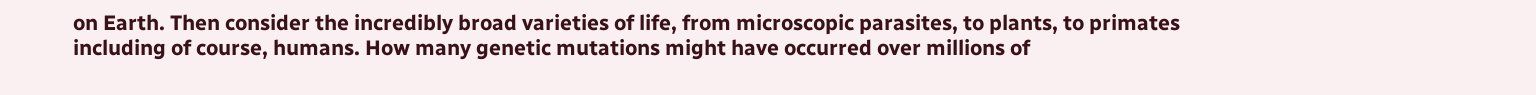on Earth. Then consider the incredibly broad varieties of life, from microscopic parasites, to plants, to primates including of course, humans. How many genetic mutations might have occurred over millions of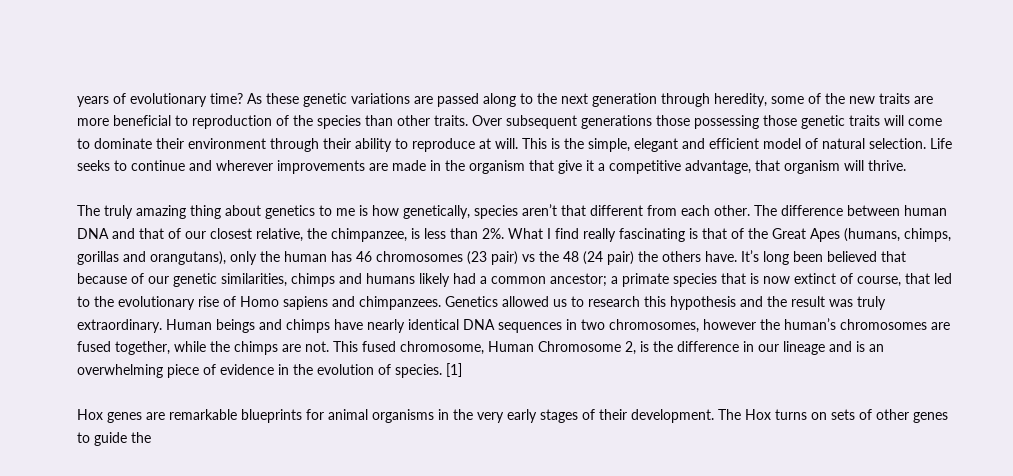years of evolutionary time? As these genetic variations are passed along to the next generation through heredity, some of the new traits are more beneficial to reproduction of the species than other traits. Over subsequent generations those possessing those genetic traits will come to dominate their environment through their ability to reproduce at will. This is the simple, elegant and efficient model of natural selection. Life seeks to continue and wherever improvements are made in the organism that give it a competitive advantage, that organism will thrive.

The truly amazing thing about genetics to me is how genetically, species aren’t that different from each other. The difference between human DNA and that of our closest relative, the chimpanzee, is less than 2%. What I find really fascinating is that of the Great Apes (humans, chimps, gorillas and orangutans), only the human has 46 chromosomes (23 pair) vs the 48 (24 pair) the others have. It’s long been believed that because of our genetic similarities, chimps and humans likely had a common ancestor; a primate species that is now extinct of course, that led to the evolutionary rise of Homo sapiens and chimpanzees. Genetics allowed us to research this hypothesis and the result was truly extraordinary. Human beings and chimps have nearly identical DNA sequences in two chromosomes, however the human’s chromosomes are fused together, while the chimps are not. This fused chromosome, Human Chromosome 2, is the difference in our lineage and is an overwhelming piece of evidence in the evolution of species. [1]

Hox genes are remarkable blueprints for animal organisms in the very early stages of their development. The Hox turns on sets of other genes to guide the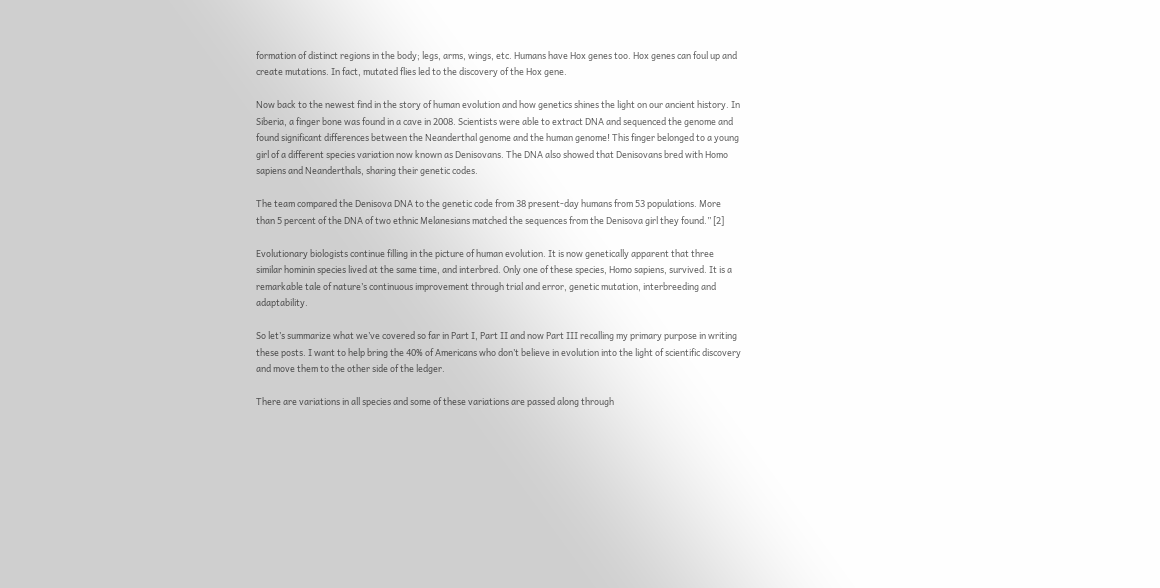formation of distinct regions in the body; legs, arms, wings, etc. Humans have Hox genes too. Hox genes can foul up and create mutations. In fact, mutated flies led to the discovery of the Hox gene.

Now back to the newest find in the story of human evolution and how genetics shines the light on our ancient history. In Siberia, a finger bone was found in a cave in 2008. Scientists were able to extract DNA and sequenced the genome and found significant differences between the Neanderthal genome and the human genome! This finger belonged to a young girl of a different species variation now known as Denisovans. The DNA also showed that Denisovans bred with Homo sapiens and Neanderthals, sharing their genetic codes.

The team compared the Denisova DNA to the genetic code from 38 present-day humans from 53 populations. More than 5 percent of the DNA of two ethnic Melanesians matched the sequences from the Denisova girl they found.” [2]

Evolutionary biologists continue filling in the picture of human evolution. It is now genetically apparent that three similar hominin species lived at the same time, and interbred. Only one of these species, Homo sapiens, survived. It is a remarkable tale of nature’s continuous improvement through trial and error, genetic mutation, interbreeding and adaptability.

So let’s summarize what we’ve covered so far in Part I, Part II and now Part III recalling my primary purpose in writing these posts. I want to help bring the 40% of Americans who don’t believe in evolution into the light of scientific discovery and move them to the other side of the ledger.

There are variations in all species and some of these variations are passed along through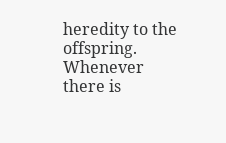heredity to the offspring. Whenever there is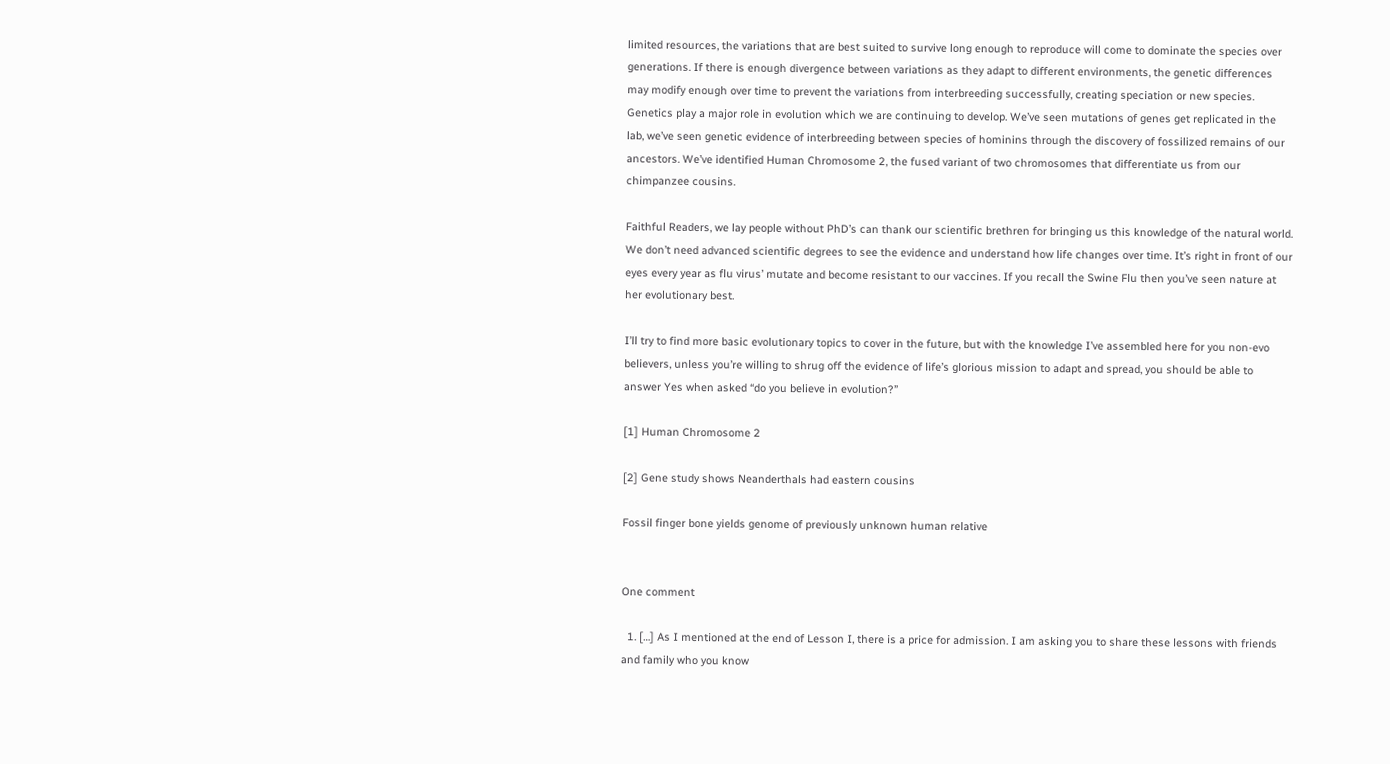limited resources, the variations that are best suited to survive long enough to reproduce will come to dominate the species over generations. If there is enough divergence between variations as they adapt to different environments, the genetic differences may modify enough over time to prevent the variations from interbreeding successfully, creating speciation or new species. Genetics play a major role in evolution which we are continuing to develop. We’ve seen mutations of genes get replicated in the lab, we’ve seen genetic evidence of interbreeding between species of hominins through the discovery of fossilized remains of our ancestors. We’ve identified Human Chromosome 2, the fused variant of two chromosomes that differentiate us from our chimpanzee cousins.

Faithful Readers, we lay people without PhD’s can thank our scientific brethren for bringing us this knowledge of the natural world. We don’t need advanced scientific degrees to see the evidence and understand how life changes over time. It’s right in front of our eyes every year as flu virus’ mutate and become resistant to our vaccines. If you recall the Swine Flu then you’ve seen nature at her evolutionary best.

I’ll try to find more basic evolutionary topics to cover in the future, but with the knowledge I’ve assembled here for you non-evo believers, unless you’re willing to shrug off the evidence of life’s glorious mission to adapt and spread, you should be able to answer Yes when asked “do you believe in evolution?”

[1] Human Chromosome 2

[2] Gene study shows Neanderthals had eastern cousins

Fossil finger bone yields genome of previously unknown human relative


One comment

  1. […] As I mentioned at the end of Lesson I, there is a price for admission. I am asking you to share these lessons with friends and family who you know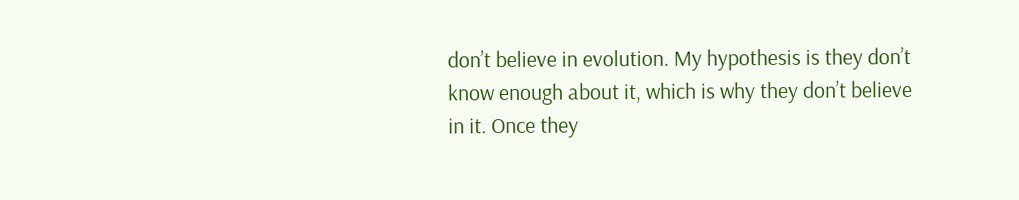don’t believe in evolution. My hypothesis is they don’t know enough about it, which is why they don’t believe in it. Once they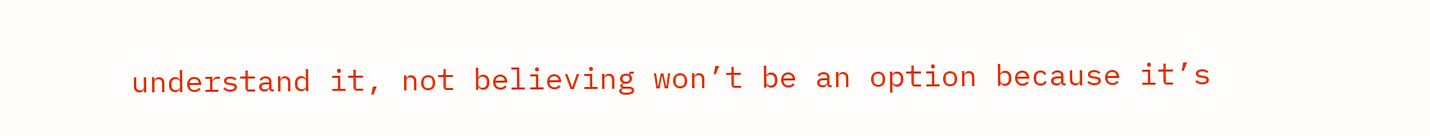understand it, not believing won’t be an option because it’s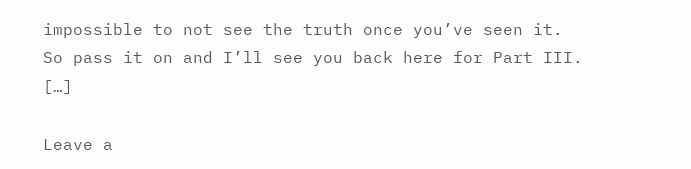impossible to not see the truth once you’ve seen it. So pass it on and I’ll see you back here for Part III. […]

Leave a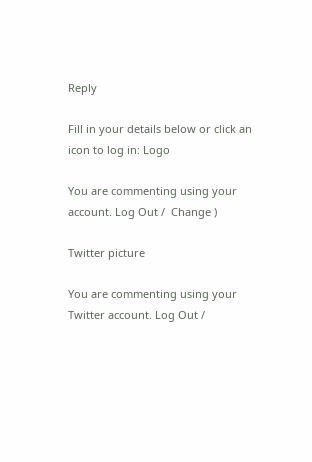Reply

Fill in your details below or click an icon to log in: Logo

You are commenting using your account. Log Out /  Change )

Twitter picture

You are commenting using your Twitter account. Log Out /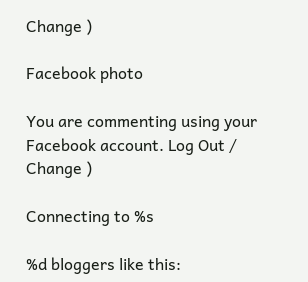Change )

Facebook photo

You are commenting using your Facebook account. Log Out /  Change )

Connecting to %s

%d bloggers like this: